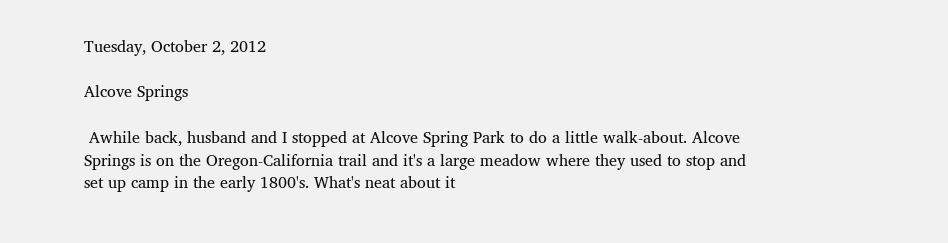Tuesday, October 2, 2012

Alcove Springs

 Awhile back, husband and I stopped at Alcove Spring Park to do a little walk-about. Alcove Springs is on the Oregon-California trail and it's a large meadow where they used to stop and set up camp in the early 1800's. What's neat about it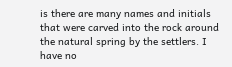is there are many names and initials that were carved into the rock around the natural spring by the settlers. I have no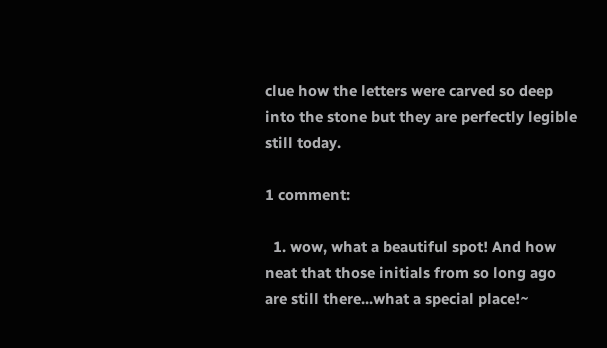clue how the letters were carved so deep into the stone but they are perfectly legible still today.

1 comment:

  1. wow, what a beautiful spot! And how neat that those initials from so long ago are still there...what a special place!~